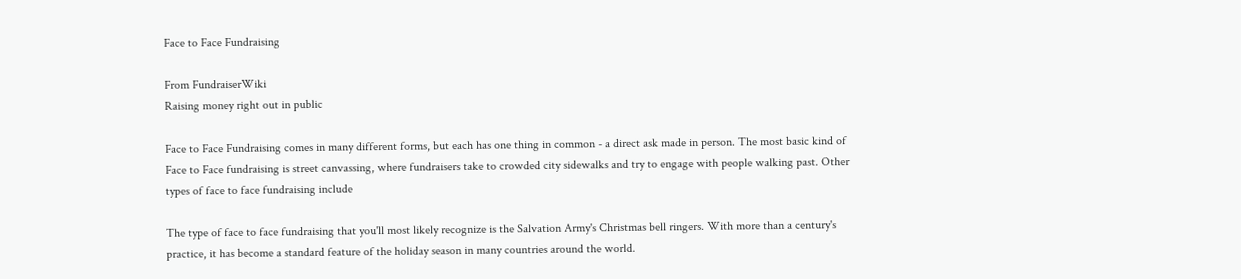Face to Face Fundraising

From FundraiserWiki
Raising money right out in public

Face to Face Fundraising comes in many different forms, but each has one thing in common - a direct ask made in person. The most basic kind of Face to Face fundraising is street canvassing, where fundraisers take to crowded city sidewalks and try to engage with people walking past. Other types of face to face fundraising include

The type of face to face fundraising that you'll most likely recognize is the Salvation Army's Christmas bell ringers. With more than a century's practice, it has become a standard feature of the holiday season in many countries around the world.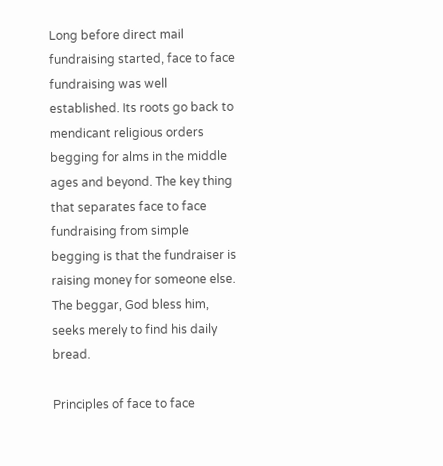Long before direct mail fundraising started, face to face fundraising was well established. Its roots go back to mendicant religious orders begging for alms in the middle ages and beyond. The key thing that separates face to face fundraising from simple begging is that the fundraiser is raising money for someone else. The beggar, God bless him, seeks merely to find his daily bread.

Principles of face to face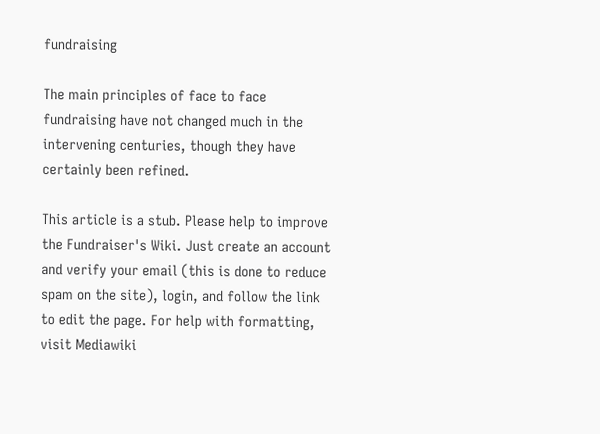fundraising

The main principles of face to face fundraising have not changed much in the intervening centuries, though they have certainly been refined.

This article is a stub. Please help to improve the Fundraiser's Wiki. Just create an account and verify your email (this is done to reduce spam on the site), login, and follow the link to edit the page. For help with formatting, visit Mediawiki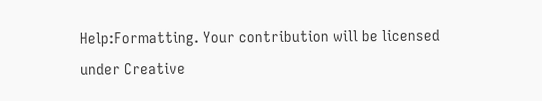Help:Formatting. Your contribution will be licensed under Creative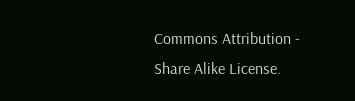Commons Attribution - Share Alike License.